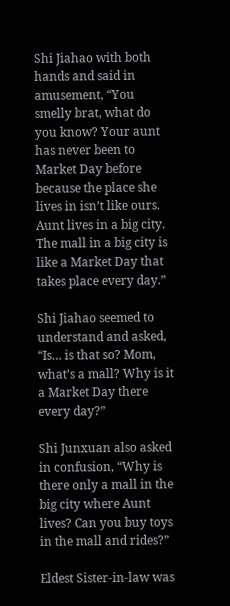Shi Jiahao with both hands and said in amusement, “You smelly brat, what do you know? Your aunt has never been to Market Day before because the place she lives in isn’t like ours.
Aunt lives in a big city.
The mall in a big city is like a Market Day that takes place every day.”

Shi Jiahao seemed to understand and asked, “Is… is that so? Mom, what’s a mall? Why is it a Market Day there every day?”

Shi Junxuan also asked in confusion, “Why is there only a mall in the big city where Aunt lives? Can you buy toys in the mall and rides?”

Eldest Sister-in-law was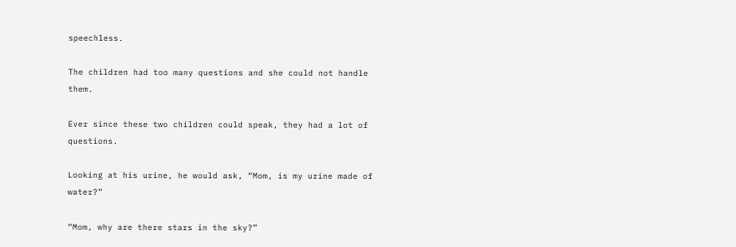speechless.

The children had too many questions and she could not handle them.

Ever since these two children could speak, they had a lot of questions.

Looking at his urine, he would ask, “Mom, is my urine made of water?”

“Mom, why are there stars in the sky?”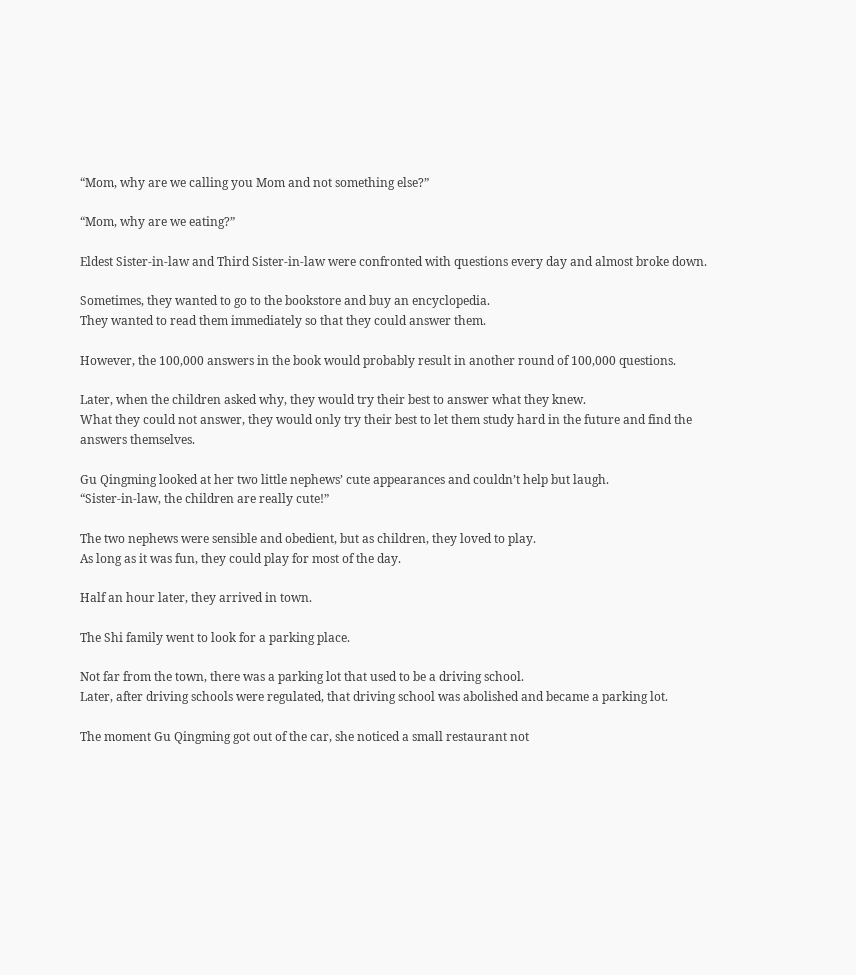“Mom, why are we calling you Mom and not something else?”

“Mom, why are we eating?”

Eldest Sister-in-law and Third Sister-in-law were confronted with questions every day and almost broke down.

Sometimes, they wanted to go to the bookstore and buy an encyclopedia.
They wanted to read them immediately so that they could answer them.

However, the 100,000 answers in the book would probably result in another round of 100,000 questions.

Later, when the children asked why, they would try their best to answer what they knew.
What they could not answer, they would only try their best to let them study hard in the future and find the answers themselves.

Gu Qingming looked at her two little nephews’ cute appearances and couldn’t help but laugh.
“Sister-in-law, the children are really cute!”

The two nephews were sensible and obedient, but as children, they loved to play.
As long as it was fun, they could play for most of the day.

Half an hour later, they arrived in town.

The Shi family went to look for a parking place.

Not far from the town, there was a parking lot that used to be a driving school.
Later, after driving schools were regulated, that driving school was abolished and became a parking lot.

The moment Gu Qingming got out of the car, she noticed a small restaurant not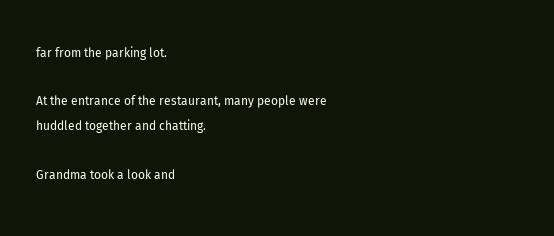far from the parking lot.

At the entrance of the restaurant, many people were huddled together and chatting.

Grandma took a look and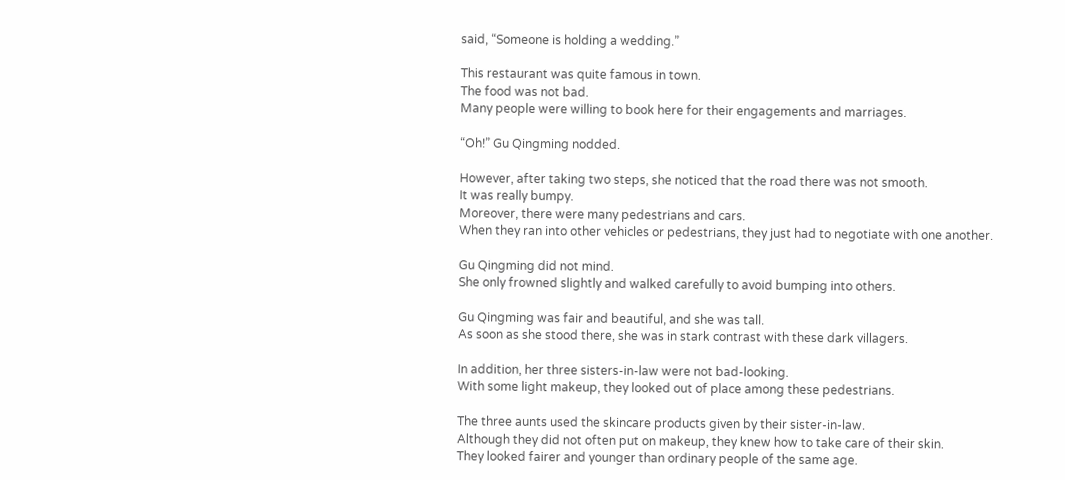said, “Someone is holding a wedding.”

This restaurant was quite famous in town.
The food was not bad.
Many people were willing to book here for their engagements and marriages.

“Oh!” Gu Qingming nodded.

However, after taking two steps, she noticed that the road there was not smooth.
It was really bumpy.
Moreover, there were many pedestrians and cars.
When they ran into other vehicles or pedestrians, they just had to negotiate with one another.

Gu Qingming did not mind.
She only frowned slightly and walked carefully to avoid bumping into others.

Gu Qingming was fair and beautiful, and she was tall.
As soon as she stood there, she was in stark contrast with these dark villagers.

In addition, her three sisters-in-law were not bad-looking.
With some light makeup, they looked out of place among these pedestrians.

The three aunts used the skincare products given by their sister-in-law.
Although they did not often put on makeup, they knew how to take care of their skin.
They looked fairer and younger than ordinary people of the same age.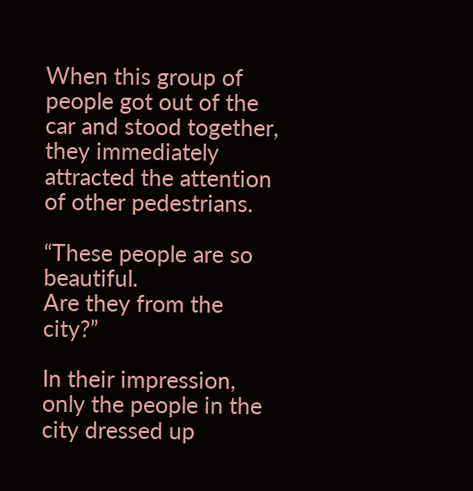When this group of people got out of the car and stood together, they immediately attracted the attention of other pedestrians.

“These people are so beautiful.
Are they from the city?”

In their impression, only the people in the city dressed up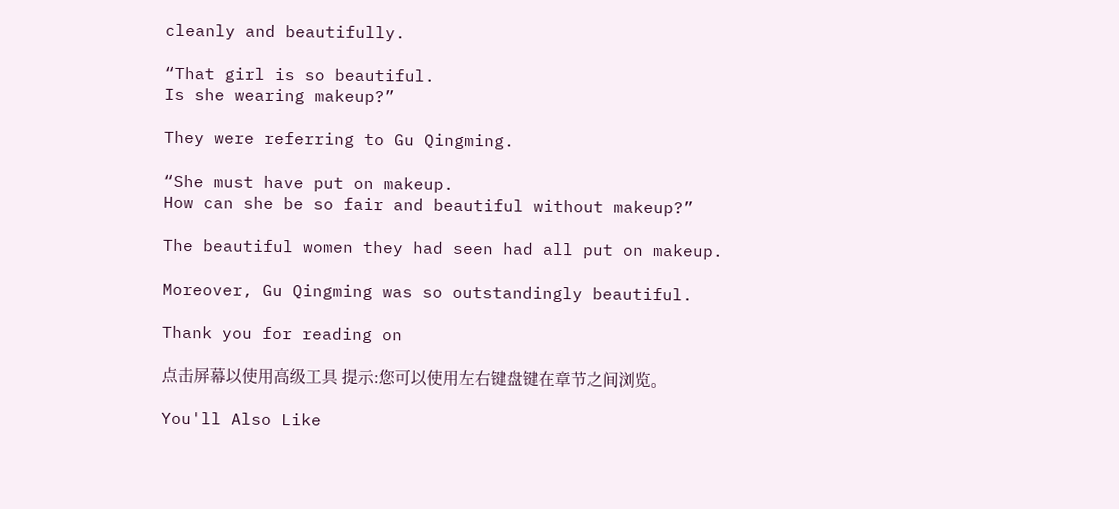cleanly and beautifully.

“That girl is so beautiful.
Is she wearing makeup?”

They were referring to Gu Qingming.

“She must have put on makeup.
How can she be so fair and beautiful without makeup?”

The beautiful women they had seen had all put on makeup.

Moreover, Gu Qingming was so outstandingly beautiful.

Thank you for reading on

点击屏幕以使用高级工具 提示:您可以使用左右键盘键在章节之间浏览。

You'll Also Like